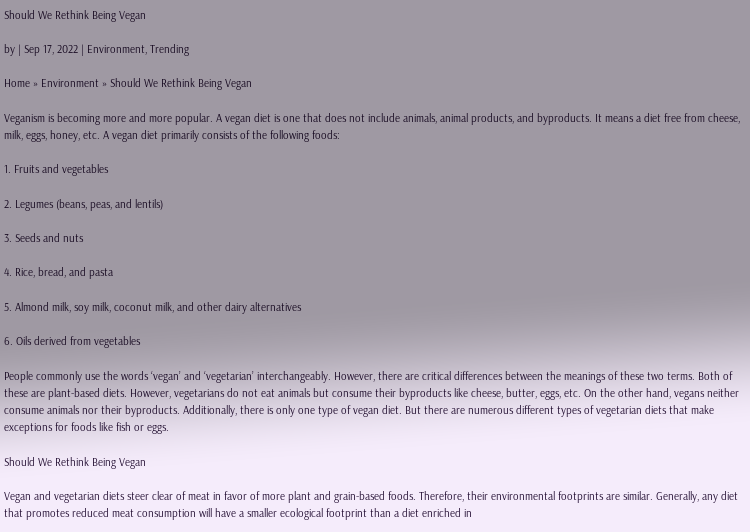Should We Rethink Being Vegan

by | Sep 17, 2022 | Environment, Trending

Home » Environment » Should We Rethink Being Vegan

Veganism is becoming more and more popular. A vegan diet is one that does not include animals, animal products, and byproducts. It means a diet free from cheese, milk, eggs, honey, etc. A vegan diet primarily consists of the following foods:

1. Fruits and vegetables

2. Legumes (beans, peas, and lentils)

3. Seeds and nuts

4. Rice, bread, and pasta

5. Almond milk, soy milk, coconut milk, and other dairy alternatives

6. Oils derived from vegetables

People commonly use the words ‘vegan’ and ‘vegetarian’ interchangeably. However, there are critical differences between the meanings of these two terms. Both of these are plant-based diets. However, vegetarians do not eat animals but consume their byproducts like cheese, butter, eggs, etc. On the other hand, vegans neither consume animals nor their byproducts. Additionally, there is only one type of vegan diet. But there are numerous different types of vegetarian diets that make exceptions for foods like fish or eggs.

Should We Rethink Being Vegan

Vegan and vegetarian diets steer clear of meat in favor of more plant and grain-based foods. Therefore, their environmental footprints are similar. Generally, any diet that promotes reduced meat consumption will have a smaller ecological footprint than a diet enriched in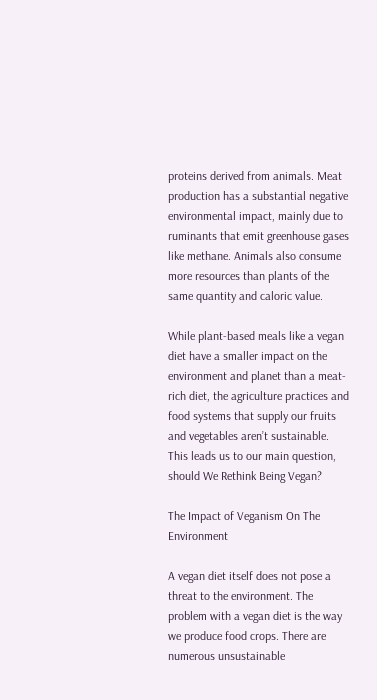proteins derived from animals. Meat production has a substantial negative environmental impact, mainly due to ruminants that emit greenhouse gases like methane. Animals also consume more resources than plants of the same quantity and caloric value.

While plant-based meals like a vegan diet have a smaller impact on the environment and planet than a meat-rich diet, the agriculture practices and food systems that supply our fruits and vegetables aren’t sustainable. This leads us to our main question, should We Rethink Being Vegan?

The Impact of Veganism On The Environment

A vegan diet itself does not pose a threat to the environment. The problem with a vegan diet is the way we produce food crops. There are numerous unsustainable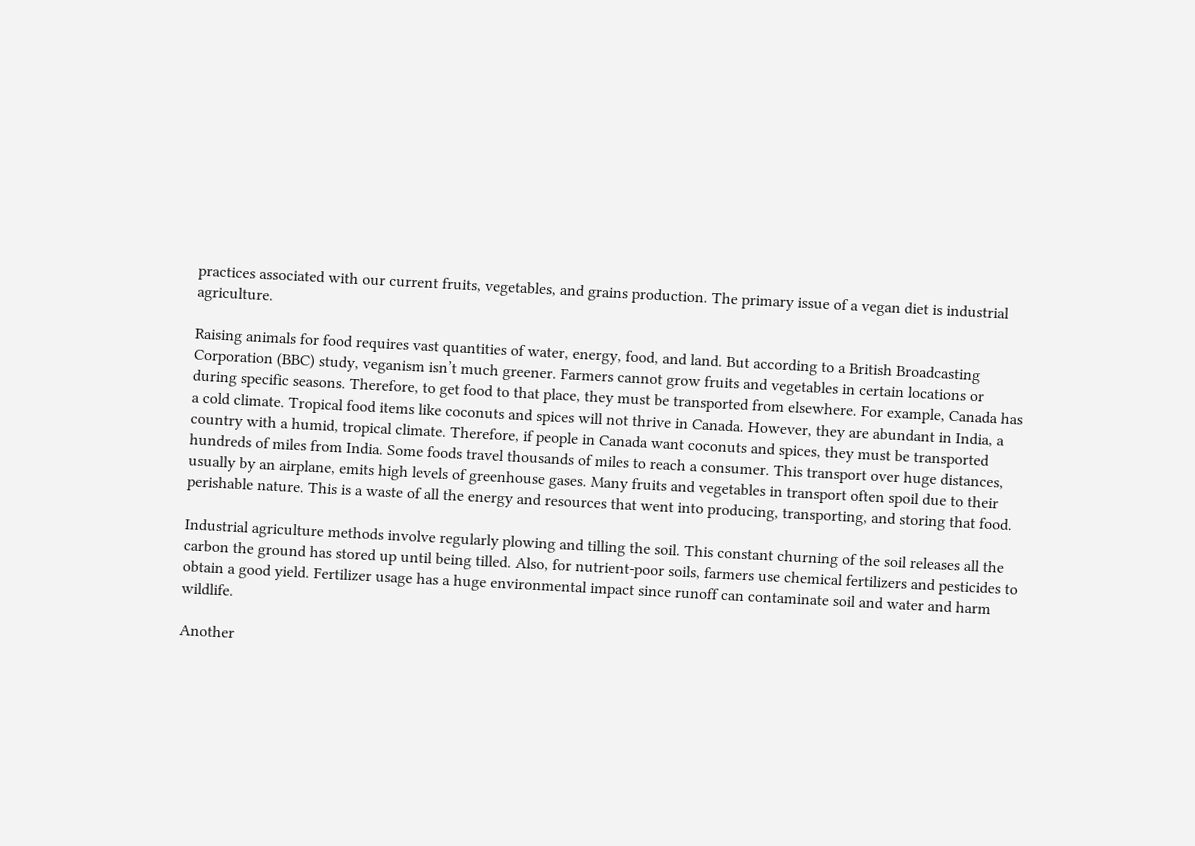practices associated with our current fruits, vegetables, and grains production. The primary issue of a vegan diet is industrial agriculture.

Raising animals for food requires vast quantities of water, energy, food, and land. But according to a British Broadcasting Corporation (BBC) study, veganism isn’t much greener. Farmers cannot grow fruits and vegetables in certain locations or during specific seasons. Therefore, to get food to that place, they must be transported from elsewhere. For example, Canada has a cold climate. Tropical food items like coconuts and spices will not thrive in Canada. However, they are abundant in India, a country with a humid, tropical climate. Therefore, if people in Canada want coconuts and spices, they must be transported hundreds of miles from India. Some foods travel thousands of miles to reach a consumer. This transport over huge distances, usually by an airplane, emits high levels of greenhouse gases. Many fruits and vegetables in transport often spoil due to their perishable nature. This is a waste of all the energy and resources that went into producing, transporting, and storing that food.

Industrial agriculture methods involve regularly plowing and tilling the soil. This constant churning of the soil releases all the carbon the ground has stored up until being tilled. Also, for nutrient-poor soils, farmers use chemical fertilizers and pesticides to obtain a good yield. Fertilizer usage has a huge environmental impact since runoff can contaminate soil and water and harm wildlife.

Another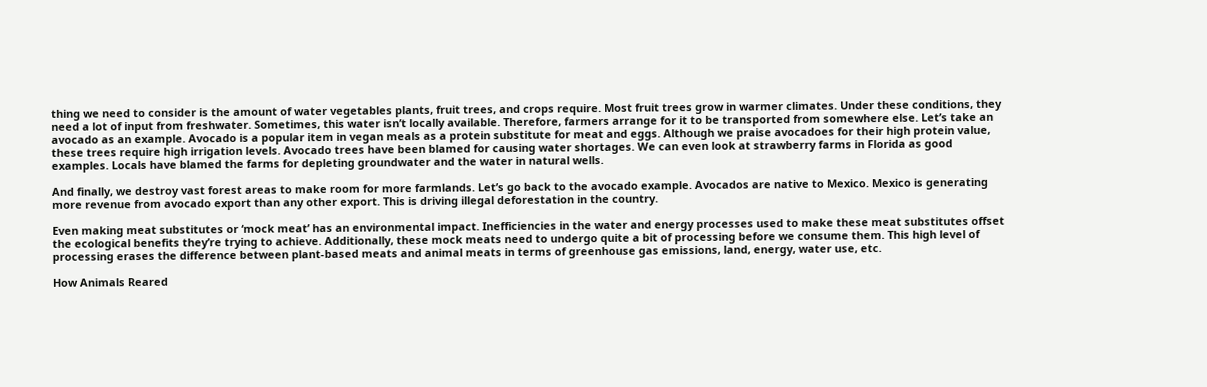thing we need to consider is the amount of water vegetables plants, fruit trees, and crops require. Most fruit trees grow in warmer climates. Under these conditions, they need a lot of input from freshwater. Sometimes, this water isn’t locally available. Therefore, farmers arrange for it to be transported from somewhere else. Let’s take an avocado as an example. Avocado is a popular item in vegan meals as a protein substitute for meat and eggs. Although we praise avocadoes for their high protein value, these trees require high irrigation levels. Avocado trees have been blamed for causing water shortages. We can even look at strawberry farms in Florida as good examples. Locals have blamed the farms for depleting groundwater and the water in natural wells.

And finally, we destroy vast forest areas to make room for more farmlands. Let’s go back to the avocado example. Avocados are native to Mexico. Mexico is generating more revenue from avocado export than any other export. This is driving illegal deforestation in the country.

Even making meat substitutes or ‘mock meat’ has an environmental impact. Inefficiencies in the water and energy processes used to make these meat substitutes offset the ecological benefits they’re trying to achieve. Additionally, these mock meats need to undergo quite a bit of processing before we consume them. This high level of processing erases the difference between plant-based meats and animal meats in terms of greenhouse gas emissions, land, energy, water use, etc.

How Animals Reared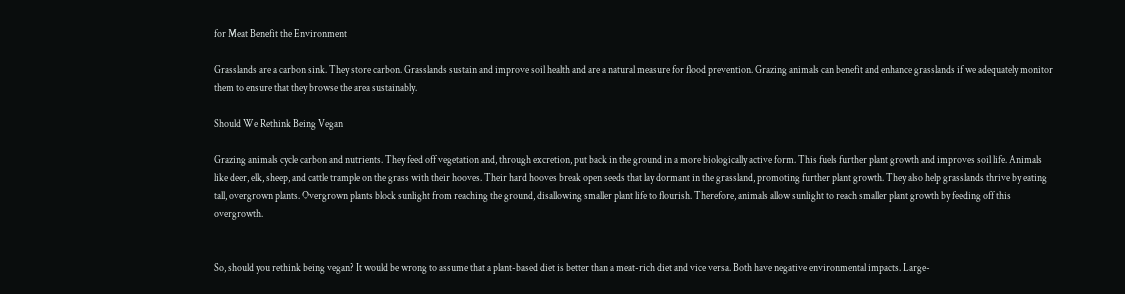for Meat Benefit the Environment

Grasslands are a carbon sink. They store carbon. Grasslands sustain and improve soil health and are a natural measure for flood prevention. Grazing animals can benefit and enhance grasslands if we adequately monitor them to ensure that they browse the area sustainably.

Should We Rethink Being Vegan

Grazing animals cycle carbon and nutrients. They feed off vegetation and, through excretion, put back in the ground in a more biologically active form. This fuels further plant growth and improves soil life. Animals like deer, elk, sheep, and cattle trample on the grass with their hooves. Their hard hooves break open seeds that lay dormant in the grassland, promoting further plant growth. They also help grasslands thrive by eating tall, overgrown plants. Overgrown plants block sunlight from reaching the ground, disallowing smaller plant life to flourish. Therefore, animals allow sunlight to reach smaller plant growth by feeding off this overgrowth.


So, should you rethink being vegan? It would be wrong to assume that a plant-based diet is better than a meat-rich diet and vice versa. Both have negative environmental impacts. Large-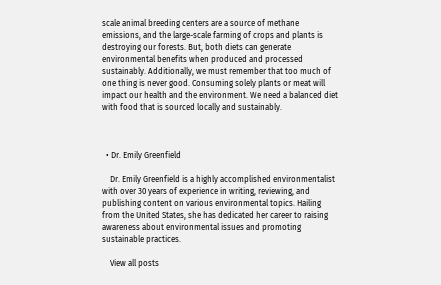scale animal breeding centers are a source of methane emissions, and the large-scale farming of crops and plants is destroying our forests. But, both diets can generate environmental benefits when produced and processed sustainably. Additionally, we must remember that too much of one thing is never good. Consuming solely plants or meat will impact our health and the environment. We need a balanced diet with food that is sourced locally and sustainably.



  • Dr. Emily Greenfield

    Dr. Emily Greenfield is a highly accomplished environmentalist with over 30 years of experience in writing, reviewing, and publishing content on various environmental topics. Hailing from the United States, she has dedicated her career to raising awareness about environmental issues and promoting sustainable practices.

    View all posts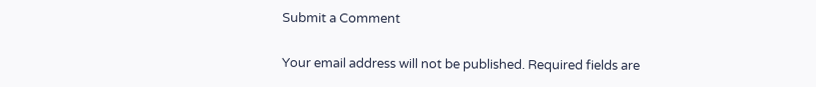Submit a Comment

Your email address will not be published. Required fields are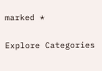marked *

Explore Categories